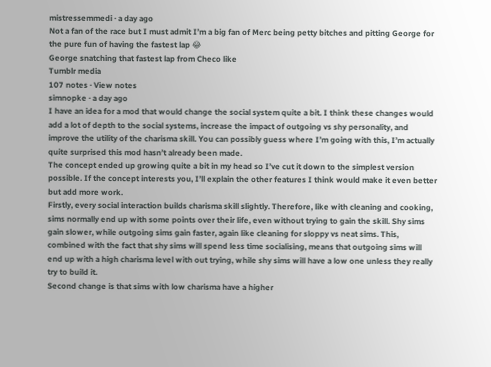mistressemmedi · a day ago
Not a fan of the race but I must admit I’m a big fan of Merc being petty bitches and pitting George for the pure fun of having the fastest lap 😂
George snatching that fastest lap from Checo like
Tumblr media
107 notes · View notes
simnopke · a day ago
I have an idea for a mod that would change the social system quite a bit. I think these changes would add a lot of depth to the social systems, increase the impact of outgoing vs shy personality, and improve the utility of the charisma skill. You can possibly guess where I’m going with this, I’m actually quite surprised this mod hasn’t already been made.
The concept ended up growing quite a bit in my head so I’ve cut it down to the simplest version possible. If the concept interests you, I’ll explain the other features I think would make it even better but add more work.
Firstly, every social interaction builds charisma skill slightly. Therefore, like with cleaning and cooking, sims normally end up with some points over their life, even without trying to gain the skill. Shy sims gain slower, while outgoing sims gain faster, again like cleaning for sloppy vs neat sims. This, combined with the fact that shy sims will spend less time socialising, means that outgoing sims will end up with a high charisma level with out trying, while shy sims will have a low one unless they really try to build it.
Second change is that sims with low charisma have a higher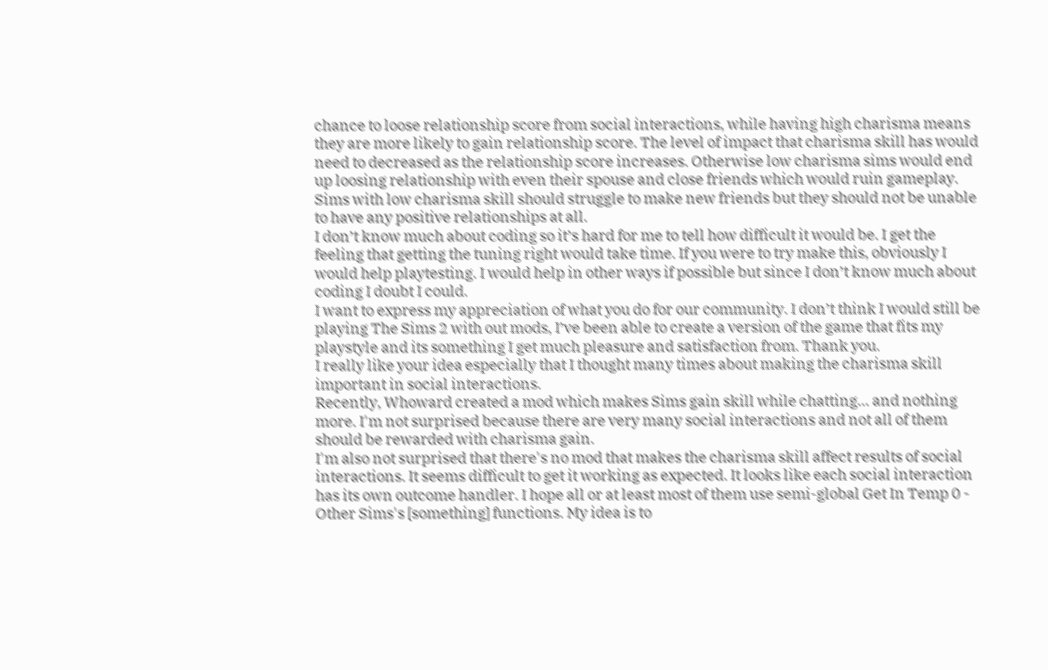chance to loose relationship score from social interactions, while having high charisma means they are more likely to gain relationship score. The level of impact that charisma skill has would need to decreased as the relationship score increases. Otherwise low charisma sims would end up loosing relationship with even their spouse and close friends which would ruin gameplay. Sims with low charisma skill should struggle to make new friends but they should not be unable to have any positive relationships at all.
I don’t know much about coding so it’s hard for me to tell how difficult it would be. I get the feeling that getting the tuning right would take time. If you were to try make this, obviously I would help playtesting. I would help in other ways if possible but since I don’t know much about coding I doubt I could.
I want to express my appreciation of what you do for our community. I don’t think I would still be playing The Sims 2 with out mods, I’ve been able to create a version of the game that fits my playstyle and its something I get much pleasure and satisfaction from. Thank you.
I really like your idea especially that I thought many times about making the charisma skill important in social interactions.
Recently, Whoward created a mod which makes Sims gain skill while chatting… and nothing more. I'm not surprised because there are very many social interactions and not all of them should be rewarded with charisma gain.
I'm also not surprised that there's no mod that makes the charisma skill affect results of social interactions. It seems difficult to get it working as expected. It looks like each social interaction has its own outcome handler. I hope all or at least most of them use semi-global Get In Temp 0 - Other Sims's [something] functions. My idea is to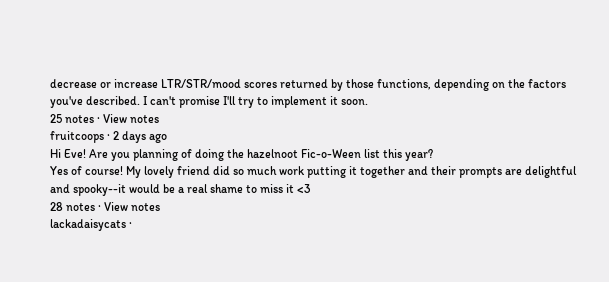decrease or increase LTR/STR/mood scores returned by those functions, depending on the factors you've described. I can't promise I'll try to implement it soon.
25 notes · View notes
fruitcoops · 2 days ago
Hi Eve! Are you planning of doing the hazelnoot Fic-o-Ween list this year?
Yes of course! My lovely friend did so much work putting it together and their prompts are delightful and spooky--it would be a real shame to miss it <3
28 notes · View notes
lackadaisycats ·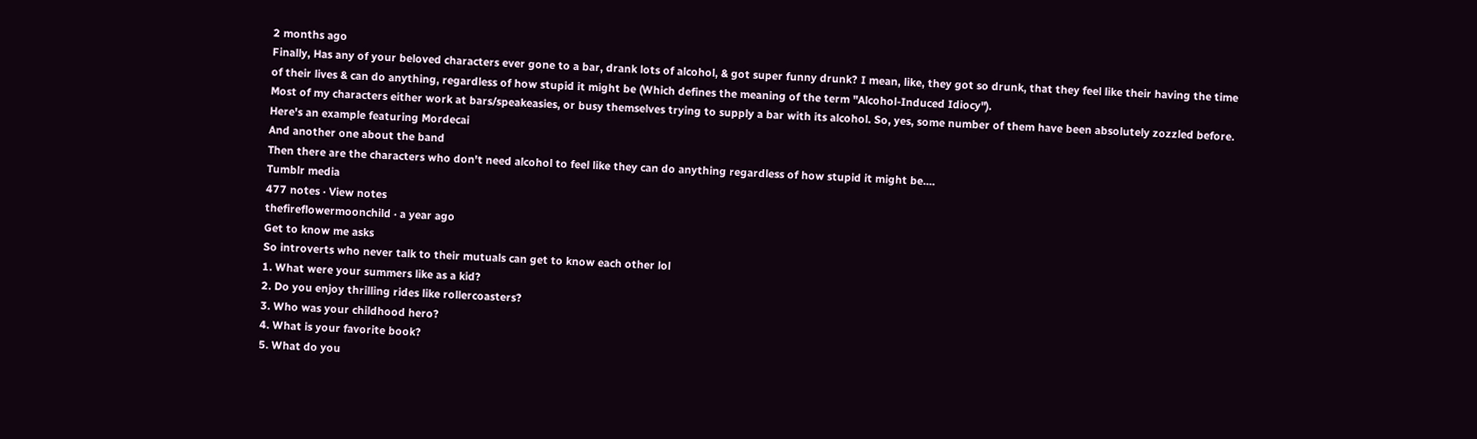2 months ago
Finally, Has any of your beloved characters ever gone to a bar, drank lots of alcohol, & got super funny drunk? I mean, like, they got so drunk, that they feel like their having the time of their lives & can do anything, regardless of how stupid it might be (Which defines the meaning of the term "Alcohol-Induced Idiocy").
Most of my characters either work at bars/speakeasies, or busy themselves trying to supply a bar with its alcohol. So, yes, some number of them have been absolutely zozzled before.
Here's an example featuring Mordecai
And another one about the band
Then there are the characters who don't need alcohol to feel like they can do anything regardless of how stupid it might be....
Tumblr media
477 notes · View notes
thefireflowermoonchild · a year ago
Get to know me asks
So introverts who never talk to their mutuals can get to know each other lol
1. What were your summers like as a kid?
2. Do you enjoy thrilling rides like rollercoasters?
3. Who was your childhood hero?
4. What is your favorite book?
5. What do you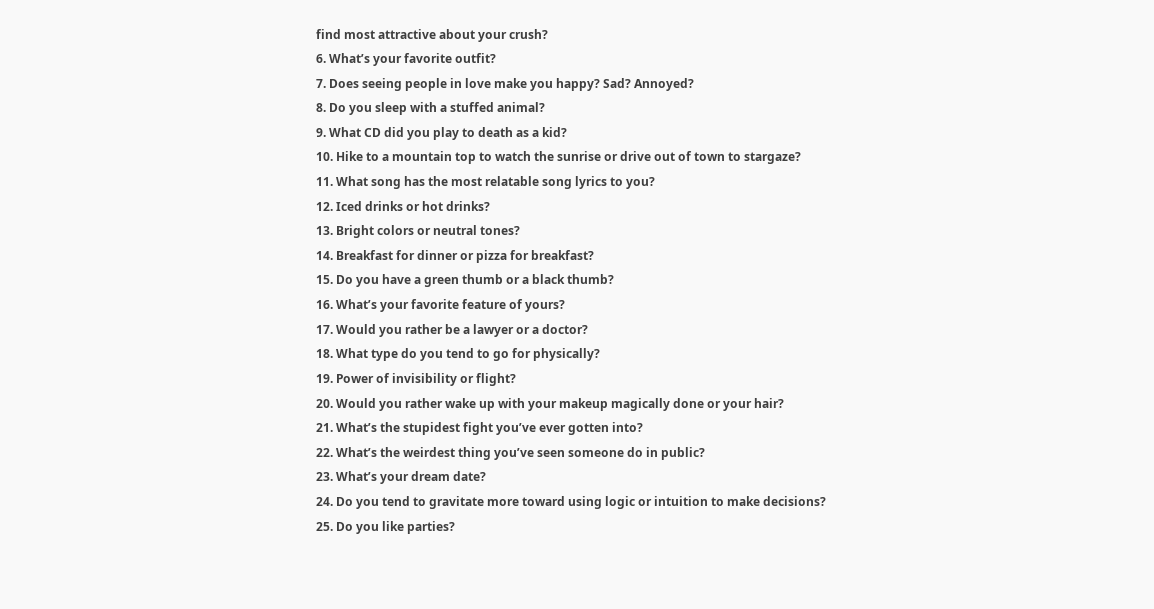find most attractive about your crush?
6. What’s your favorite outfit?
7. Does seeing people in love make you happy? Sad? Annoyed?
8. Do you sleep with a stuffed animal?
9. What CD did you play to death as a kid?
10. Hike to a mountain top to watch the sunrise or drive out of town to stargaze?
11. What song has the most relatable song lyrics to you?
12. Iced drinks or hot drinks?
13. Bright colors or neutral tones?
14. Breakfast for dinner or pizza for breakfast?
15. Do you have a green thumb or a black thumb?
16. What’s your favorite feature of yours?
17. Would you rather be a lawyer or a doctor?
18. What type do you tend to go for physically?
19. Power of invisibility or flight?
20. Would you rather wake up with your makeup magically done or your hair?
21. What’s the stupidest fight you’ve ever gotten into?
22. What’s the weirdest thing you’ve seen someone do in public?
23. What’s your dream date?
24. Do you tend to gravitate more toward using logic or intuition to make decisions?
25. Do you like parties?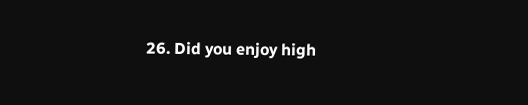26. Did you enjoy high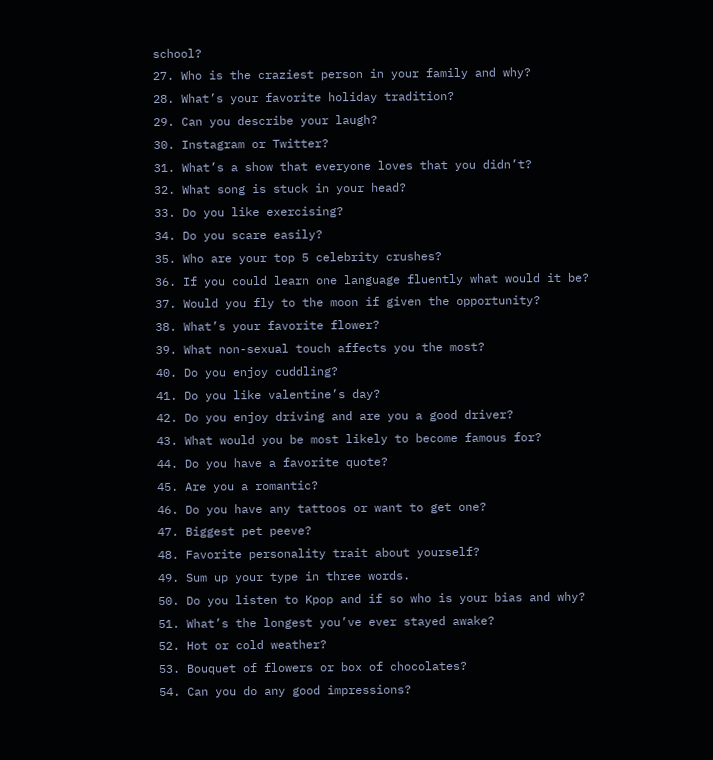school?
27. Who is the craziest person in your family and why?
28. What’s your favorite holiday tradition?
29. Can you describe your laugh?
30. Instagram or Twitter?
31. What’s a show that everyone loves that you didn’t?
32. What song is stuck in your head?
33. Do you like exercising?
34. Do you scare easily?
35. Who are your top 5 celebrity crushes?
36. If you could learn one language fluently what would it be?
37. Would you fly to the moon if given the opportunity?
38. What’s your favorite flower?
39. What non-sexual touch affects you the most?
40. Do you enjoy cuddling?
41. Do you like valentine’s day?
42. Do you enjoy driving and are you a good driver?
43. What would you be most likely to become famous for?
44. Do you have a favorite quote?
45. Are you a romantic?
46. Do you have any tattoos or want to get one?
47. Biggest pet peeve?
48. Favorite personality trait about yourself?
49. Sum up your type in three words.
50. Do you listen to Kpop and if so who is your bias and why?
51. What’s the longest you’ve ever stayed awake?
52. Hot or cold weather?
53. Bouquet of flowers or box of chocolates?
54. Can you do any good impressions?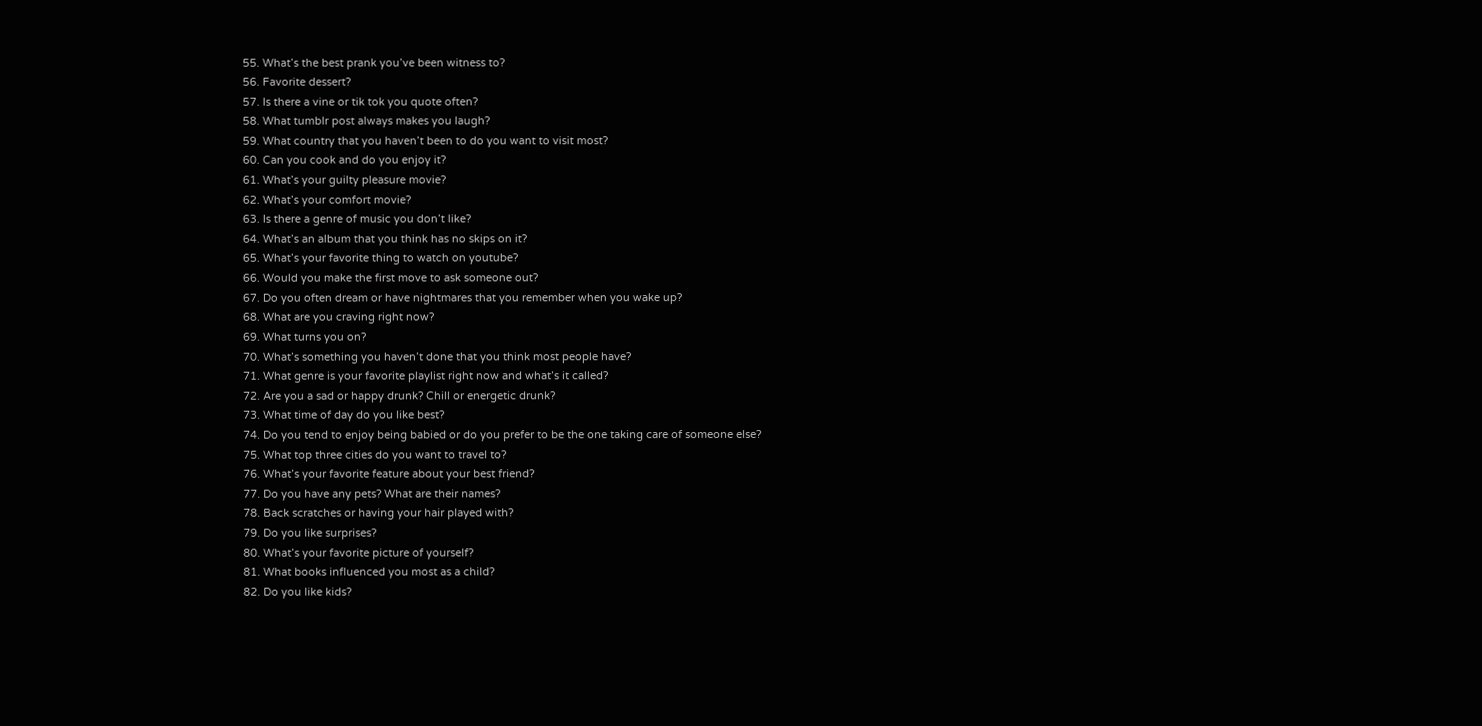55. What’s the best prank you’ve been witness to?
56. Favorite dessert?
57. Is there a vine or tik tok you quote often?
58. What tumblr post always makes you laugh?
59. What country that you haven’t been to do you want to visit most?
60. Can you cook and do you enjoy it?
61. What’s your guilty pleasure movie?
62. What’s your comfort movie?
63. Is there a genre of music you don’t like?
64. What’s an album that you think has no skips on it?
65. What’s your favorite thing to watch on youtube?
66. Would you make the first move to ask someone out?
67. Do you often dream or have nightmares that you remember when you wake up?
68. What are you craving right now?
69. What turns you on?
70. What’s something you haven’t done that you think most people have?
71. What genre is your favorite playlist right now and what’s it called?
72. Are you a sad or happy drunk? Chill or energetic drunk?
73. What time of day do you like best?
74. Do you tend to enjoy being babied or do you prefer to be the one taking care of someone else?
75. What top three cities do you want to travel to?
76. What’s your favorite feature about your best friend?
77. Do you have any pets? What are their names?
78. Back scratches or having your hair played with?
79. Do you like surprises?
80. What’s your favorite picture of yourself?
81. What books influenced you most as a child?
82. Do you like kids?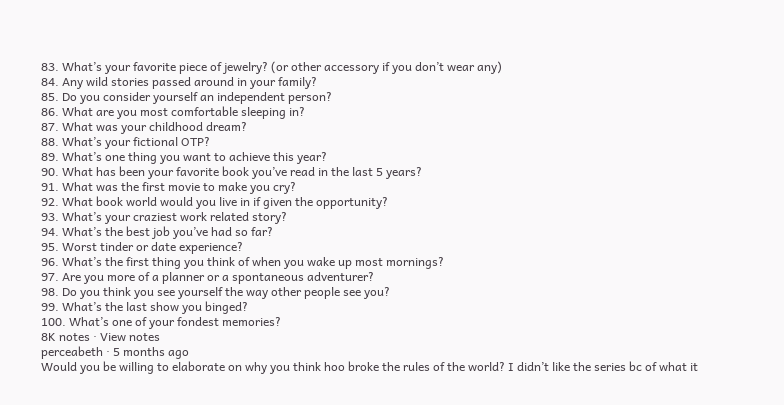83. What’s your favorite piece of jewelry? (or other accessory if you don’t wear any)
84. Any wild stories passed around in your family?
85. Do you consider yourself an independent person?
86. What are you most comfortable sleeping in?
87. What was your childhood dream?
88. What’s your fictional OTP?
89. What’s one thing you want to achieve this year?
90. What has been your favorite book you’ve read in the last 5 years?
91. What was the first movie to make you cry?
92. What book world would you live in if given the opportunity?
93. What’s your craziest work related story?
94. What’s the best job you’ve had so far?
95. Worst tinder or date experience?
96. What’s the first thing you think of when you wake up most mornings?
97. Are you more of a planner or a spontaneous adventurer?
98. Do you think you see yourself the way other people see you?
99. What’s the last show you binged?
100. What’s one of your fondest memories?
8K notes · View notes
perceabeth · 5 months ago
Would you be willing to elaborate on why you think hoo broke the rules of the world? I didn’t like the series bc of what it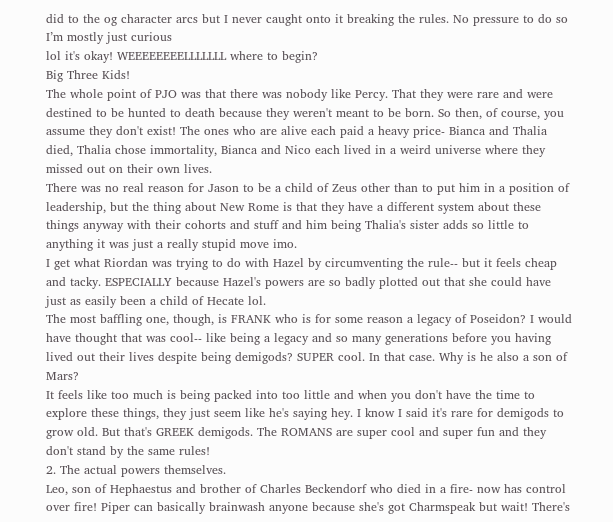did to the og character arcs but I never caught onto it breaking the rules. No pressure to do so I’m mostly just curious
lol it's okay! WEEEEEEEELLLLLLL where to begin?
Big Three Kids!
The whole point of PJO was that there was nobody like Percy. That they were rare and were destined to be hunted to death because they weren't meant to be born. So then, of course, you assume they don't exist! The ones who are alive each paid a heavy price- Bianca and Thalia died, Thalia chose immortality, Bianca and Nico each lived in a weird universe where they missed out on their own lives.
There was no real reason for Jason to be a child of Zeus other than to put him in a position of leadership, but the thing about New Rome is that they have a different system about these things anyway with their cohorts and stuff and him being Thalia's sister adds so little to anything it was just a really stupid move imo.
I get what Riordan was trying to do with Hazel by circumventing the rule-- but it feels cheap and tacky. ESPECIALLY because Hazel's powers are so badly plotted out that she could have just as easily been a child of Hecate lol.
The most baffling one, though, is FRANK who is for some reason a legacy of Poseidon? I would have thought that was cool-- like being a legacy and so many generations before you having lived out their lives despite being demigods? SUPER cool. In that case. Why is he also a son of Mars?
It feels like too much is being packed into too little and when you don't have the time to explore these things, they just seem like he's saying hey. I know I said it's rare for demigods to grow old. But that's GREEK demigods. The ROMANS are super cool and super fun and they don't stand by the same rules!
2. The actual powers themselves.
Leo, son of Hephaestus and brother of Charles Beckendorf who died in a fire- now has control over fire! Piper can basically brainwash anyone because she's got Charmspeak but wait! There's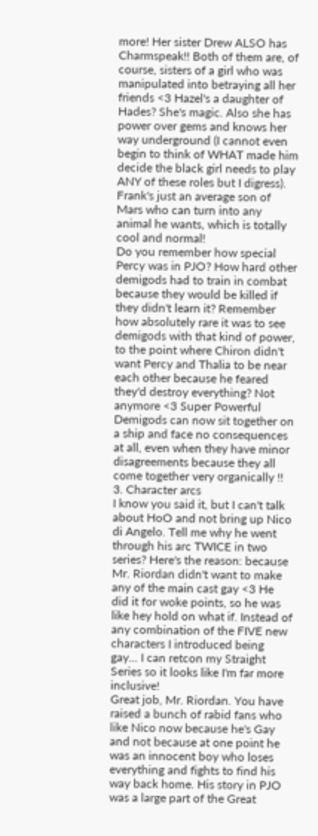more! Her sister Drew ALSO has Charmspeak!! Both of them are, of course, sisters of a girl who was manipulated into betraying all her friends <3 Hazel's a daughter of Hades? She's magic. Also she has power over gems and knows her way underground (I cannot even begin to think of WHAT made him decide the black girl needs to play ANY of these roles but I digress). Frank's just an average son of Mars who can turn into any animal he wants, which is totally cool and normal!
Do you remember how special Percy was in PJO? How hard other demigods had to train in combat because they would be killed if they didn't learn it? Remember how absolutely rare it was to see demigods with that kind of power, to the point where Chiron didn't want Percy and Thalia to be near each other because he feared they'd destroy everything? Not anymore <3 Super Powerful Demigods can now sit together on a ship and face no consequences at all, even when they have minor disagreements because they all come together very organically !!
3. Character arcs
I know you said it, but I can't talk about HoO and not bring up Nico di Angelo. Tell me why he went through his arc TWICE in two series? Here's the reason: because Mr. Riordan didn't want to make any of the main cast gay <3 He did it for woke points, so he was like hey hold on what if. Instead of any combination of the FIVE new characters I introduced being gay... I can retcon my Straight Series so it looks like I'm far more inclusive!
Great job, Mr. Riordan. You have raised a bunch of rabid fans who like Nico now because he's Gay and not because at one point he was an innocent boy who loses everything and fights to find his way back home. His story in PJO was a large part of the Great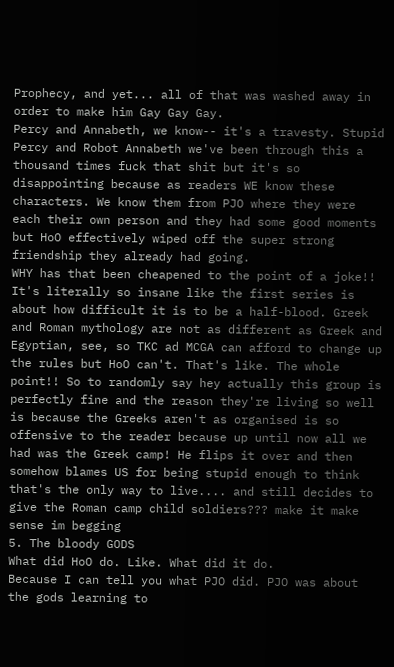Prophecy, and yet... all of that was washed away in order to make him Gay Gay Gay.
Percy and Annabeth, we know-- it's a travesty. Stupid Percy and Robot Annabeth we've been through this a thousand times fuck that shit but it's so disappointing because as readers WE know these characters. We know them from PJO where they were each their own person and they had some good moments but HoO effectively wiped off the super strong friendship they already had going.
WHY has that been cheapened to the point of a joke!! It's literally so insane like the first series is about how difficult it is to be a half-blood. Greek and Roman mythology are not as different as Greek and Egyptian, see, so TKC ad MCGA can afford to change up the rules but HoO can't. That's like. The whole point!! So to randomly say hey actually this group is perfectly fine and the reason they're living so well is because the Greeks aren't as organised is so offensive to the reader because up until now all we had was the Greek camp! He flips it over and then somehow blames US for being stupid enough to think that's the only way to live.... and still decides to give the Roman camp child soldiers??? make it make sense im begging
5. The bloody GODS
What did HoO do. Like. What did it do.
Because I can tell you what PJO did. PJO was about the gods learning to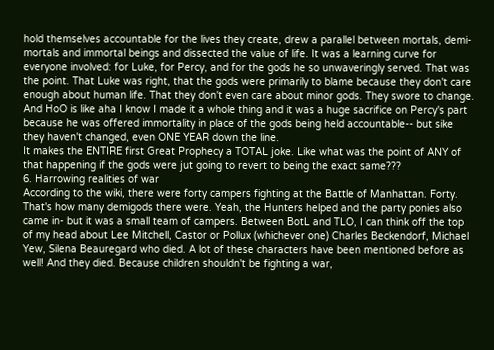hold themselves accountable for the lives they create, drew a parallel between mortals, demi-mortals and immortal beings and dissected the value of life. It was a learning curve for everyone involved: for Luke, for Percy, and for the gods he so unwaveringly served. That was the point. That Luke was right, that the gods were primarily to blame because they don't care enough about human life. That they don't even care about minor gods. They swore to change.
And HoO is like aha I know I made it a whole thing and it was a huge sacrifice on Percy's part because he was offered immortality in place of the gods being held accountable-- but sike they haven't changed, even ONE YEAR down the line.
It makes the ENTIRE first Great Prophecy a TOTAL joke. Like what was the point of ANY of that happening if the gods were jut going to revert to being the exact same???
6. Harrowing realities of war
According to the wiki, there were forty campers fighting at the Battle of Manhattan. Forty. That's how many demigods there were. Yeah, the Hunters helped and the party ponies also came in- but it was a small team of campers. Between BotL and TLO, I can think off the top of my head about Lee Mitchell, Castor or Pollux (whichever one) Charles Beckendorf, Michael Yew, Silena Beauregard who died. A lot of these characters have been mentioned before as well! And they died. Because children shouldn't be fighting a war,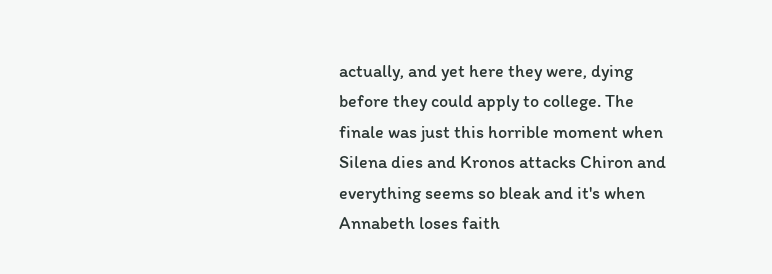actually, and yet here they were, dying before they could apply to college. The finale was just this horrible moment when Silena dies and Kronos attacks Chiron and everything seems so bleak and it's when Annabeth loses faith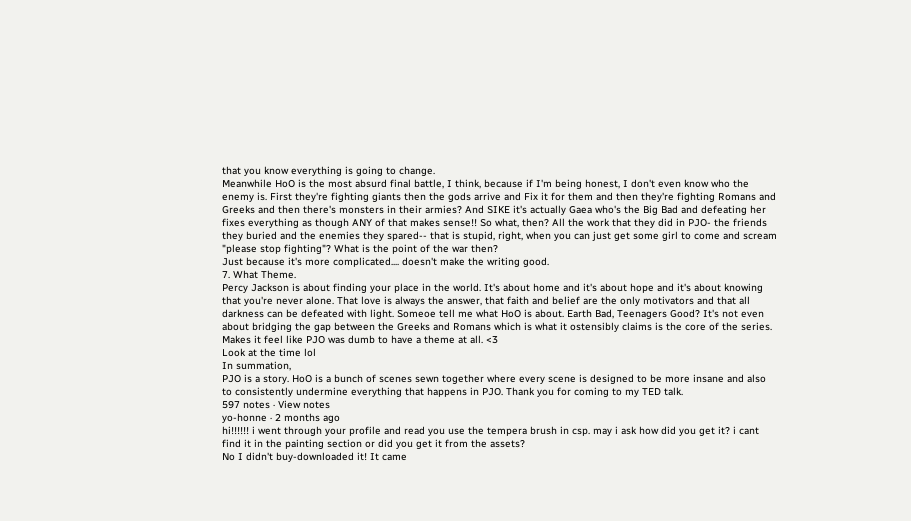that you know everything is going to change.
Meanwhile HoO is the most absurd final battle, I think, because if I'm being honest, I don't even know who the enemy is. First they're fighting giants then the gods arrive and Fix it for them and then they're fighting Romans and Greeks and then there's monsters in their armies? And SIKE it's actually Gaea who's the Big Bad and defeating her fixes everything as though ANY of that makes sense!! So what, then? All the work that they did in PJO- the friends they buried and the enemies they spared-- that is stupid, right, when you can just get some girl to come and scream "please stop fighting"? What is the point of the war then?
Just because it's more complicated.... doesn't make the writing good.
7. What Theme.
Percy Jackson is about finding your place in the world. It's about home and it's about hope and it's about knowing that you're never alone. That love is always the answer, that faith and belief are the only motivators and that all darkness can be defeated with light. Someoe tell me what HoO is about. Earth Bad, Teenagers Good? It's not even about bridging the gap between the Greeks and Romans which is what it ostensibly claims is the core of the series. Makes it feel like PJO was dumb to have a theme at all. <3
Look at the time lol
In summation,
PJO is a story. HoO is a bunch of scenes sewn together where every scene is designed to be more insane and also to consistently undermine everything that happens in PJO. Thank you for coming to my TED talk.
597 notes · View notes
yo-honne · 2 months ago
hi!!!!!! i went through your profile and read you use the tempera brush in csp. may i ask how did you get it? i cant find it in the painting section or did you get it from the assets?
No I didn't buy-downloaded it! It came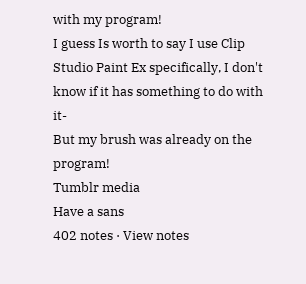with my program!
I guess Is worth to say I use Clip Studio Paint Ex specifically, I don't know if it has something to do with it-
But my brush was already on the program!
Tumblr media
Have a sans
402 notes · View notes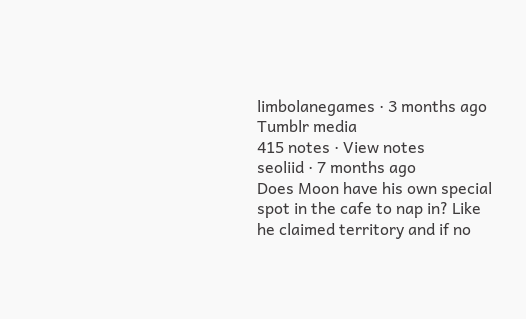limbolanegames · 3 months ago
Tumblr media
415 notes · View notes
seoliid · 7 months ago
Does Moon have his own special spot in the cafe to nap in? Like he claimed territory and if no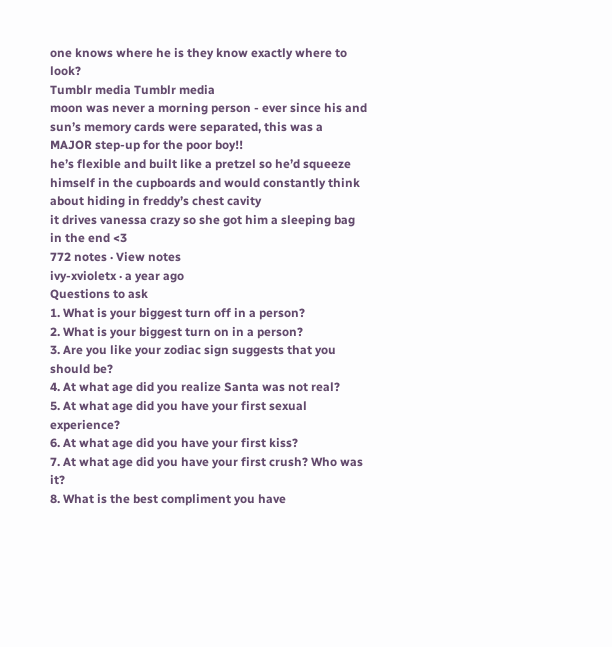one knows where he is they know exactly where to look?
Tumblr media Tumblr media
moon was never a morning person - ever since his and sun’s memory cards were separated, this was a MAJOR step-up for the poor boy!!
he’s flexible and built like a pretzel so he’d squeeze himself in the cupboards and would constantly think about hiding in freddy’s chest cavity
it drives vanessa crazy so she got him a sleeping bag in the end <3
772 notes · View notes
ivy-xvioletx · a year ago
Questions to ask
1. What is your biggest turn off in a person?
2. What is your biggest turn on in a person?
3. Are you like your zodiac sign suggests that you should be?
4. At what age did you realize Santa was not real?
5. At what age did you have your first sexual experience?
6. At what age did you have your first kiss?
7. At what age did you have your first crush? Who was it?
8. What is the best compliment you have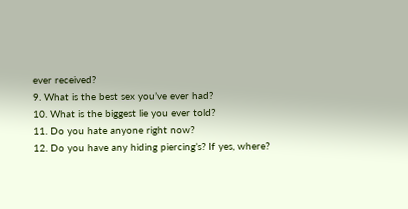ever received?
9. What is the best sex you’ve ever had?
10. What is the biggest lie you ever told?
11. Do you hate anyone right now?
12. Do you have any hiding piercing’s? If yes, where?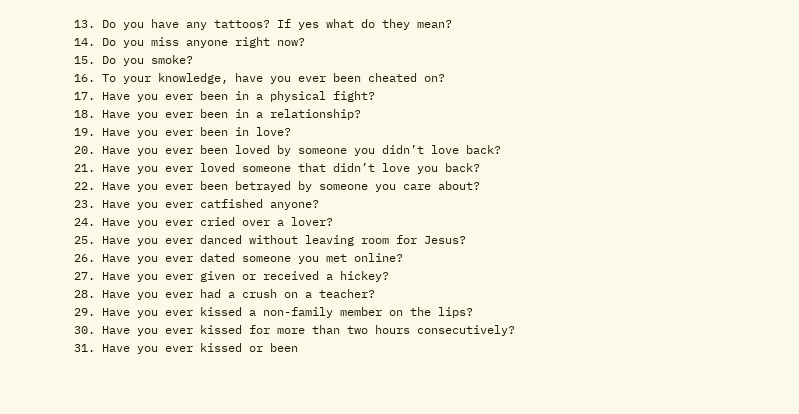13. Do you have any tattoos? If yes what do they mean?
14. Do you miss anyone right now?
15. Do you smoke?
16. To your knowledge, have you ever been cheated on?
17. Have you ever been in a physical fight?
18. Have you ever been in a relationship?
19. Have you ever been in love?
20. Have you ever been loved by someone you didn’t love back?
21. Have you ever loved someone that didn’t love you back?
22. Have you ever been betrayed by someone you care about?
23. Have you ever catfished anyone?
24. Have you ever cried over a lover?
25. Have you ever danced without leaving room for Jesus?
26. Have you ever dated someone you met online?
27. Have you ever given or received a hickey?
28. Have you ever had a crush on a teacher?
29. Have you ever kissed a non-family member on the lips?
30. Have you ever kissed for more than two hours consecutively?
31. Have you ever kissed or been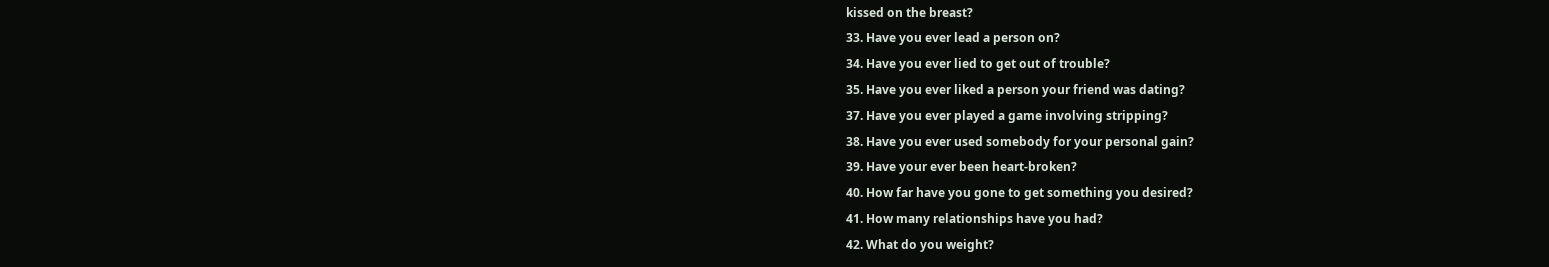kissed on the breast?
33. Have you ever lead a person on?
34. Have you ever lied to get out of trouble?
35. Have you ever liked a person your friend was dating?
37. Have you ever played a game involving stripping?
38. Have you ever used somebody for your personal gain?
39. Have your ever been heart-broken?
40. How far have you gone to get something you desired?
41. How many relationships have you had?
42. What do you weight?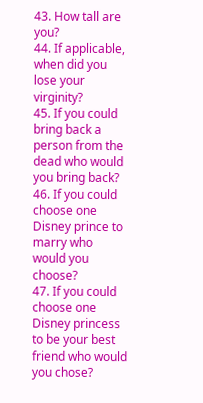43. How tall are you?
44. If applicable, when did you lose your virginity?
45. If you could bring back a person from the dead who would you bring back?
46. If you could choose one Disney prince to marry who would you choose?
47. If you could choose one Disney princess to be your best friend who would you chose?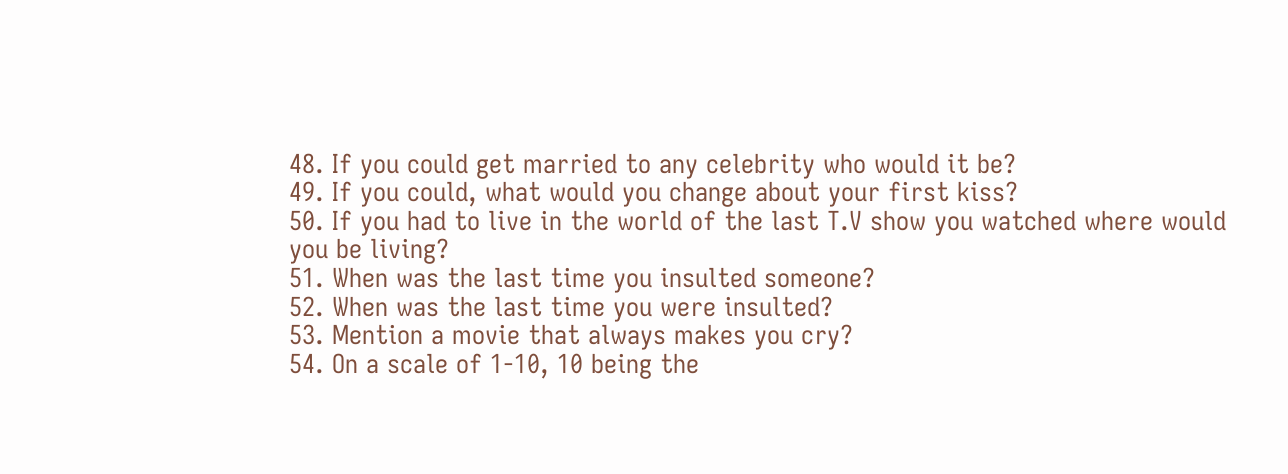48. If you could get married to any celebrity who would it be?
49. If you could, what would you change about your first kiss?
50. If you had to live in the world of the last T.V show you watched where would you be living?
51. When was the last time you insulted someone?
52. When was the last time you were insulted?
53. Mention a movie that always makes you cry?
54. On a scale of 1-10, 10 being the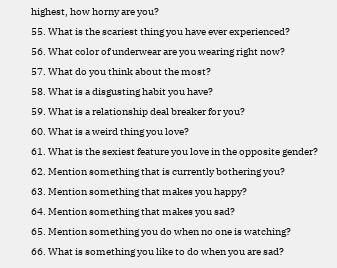highest, how horny are you?
55. What is the scariest thing you have ever experienced?
56. What color of underwear are you wearing right now?
57. What do you think about the most?
58. What is a disgusting habit you have?
59. What is a relationship deal breaker for you?
60. What is a weird thing you love?
61. What is the sexiest feature you love in the opposite gender?
62. Mention something that is currently bothering you?
63. Mention something that makes you happy?
64. Mention something that makes you sad?
65. Mention something you do when no one is watching?
66. What is something you like to do when you are sad?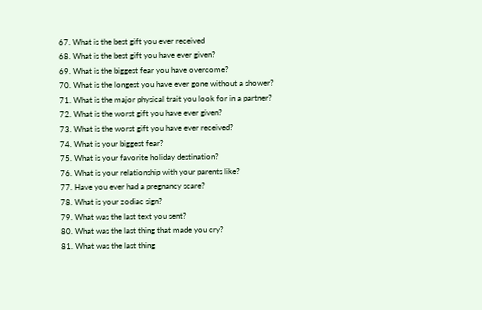67. What is the best gift you ever received
68. What is the best gift you have ever given?
69. What is the biggest fear you have overcome?
70. What is the longest you have ever gone without a shower?
71. What is the major physical trait you look for in a partner?
72. What is the worst gift you have ever given?
73. What is the worst gift you have ever received?
74. What is your biggest fear?
75. What is your favorite holiday destination?
76. What is your relationship with your parents like?
77. Have you ever had a pregnancy scare?
78. What is your zodiac sign?
79. What was the last text you sent?
80. What was the last thing that made you cry?
81. What was the last thing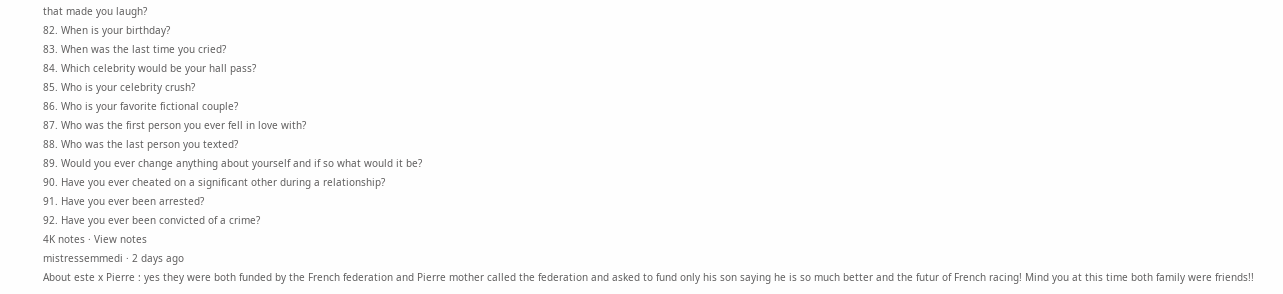that made you laugh?
82. When is your birthday?
83. When was the last time you cried?
84. Which celebrity would be your hall pass?
85. Who is your celebrity crush?
86. Who is your favorite fictional couple?
87. Who was the first person you ever fell in love with?
88. Who was the last person you texted?
89. Would you ever change anything about yourself and if so what would it be?
90. Have you ever cheated on a significant other during a relationship?
91. Have you ever been arrested?
92. Have you ever been convicted of a crime?
4K notes · View notes
mistressemmedi · 2 days ago
About este x Pierre : yes they were both funded by the French federation and Pierre mother called the federation and asked to fund only his son saying he is so much better and the futur of French racing! Mind you at this time both family were friends!!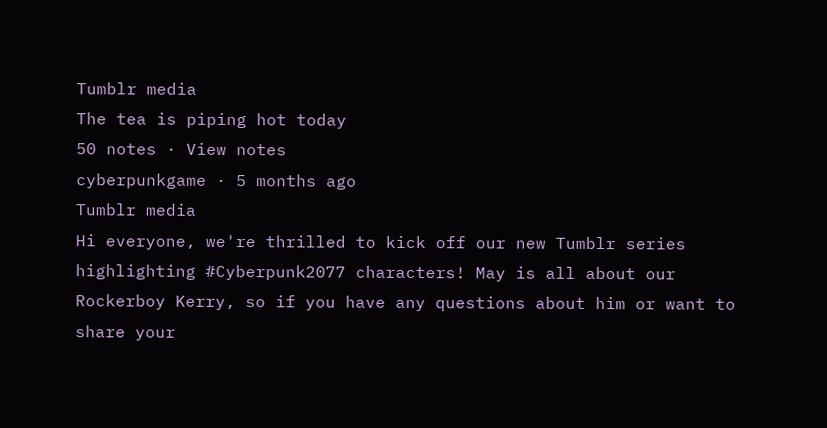Tumblr media
The tea is piping hot today
50 notes · View notes
cyberpunkgame · 5 months ago
Tumblr media
Hi everyone, we're thrilled to kick off our new Tumblr series highlighting #Cyberpunk2077 characters! May is all about our Rockerboy Kerry, so if you have any questions about him or want to share your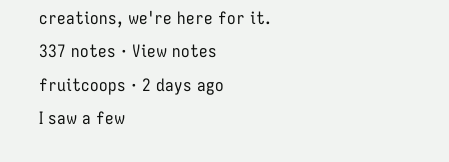creations, we're here for it.
337 notes · View notes
fruitcoops · 2 days ago
I saw a few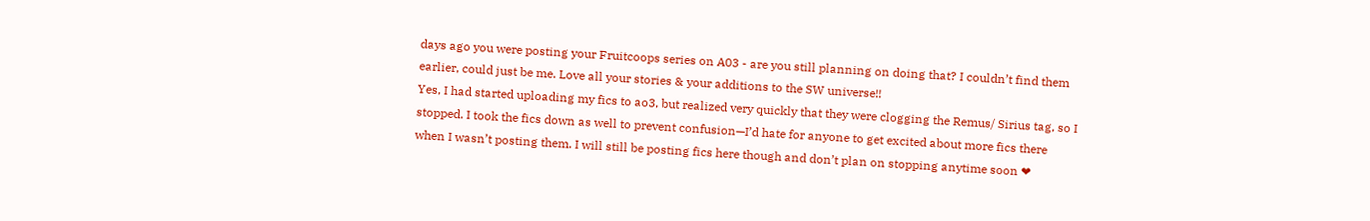days ago you were posting your Fruitcoops series on A03 - are you still planning on doing that? I couldn’t find them earlier, could just be me. Love all your stories & your additions to the SW universe!!
Yes, I had started uploading my fics to ao3, but realized very quickly that they were clogging the Remus/ Sirius tag, so I stopped. I took the fics down as well to prevent confusion—I’d hate for anyone to get excited about more fics there when I wasn’t posting them. I will still be posting fics here though and don’t plan on stopping anytime soon ❤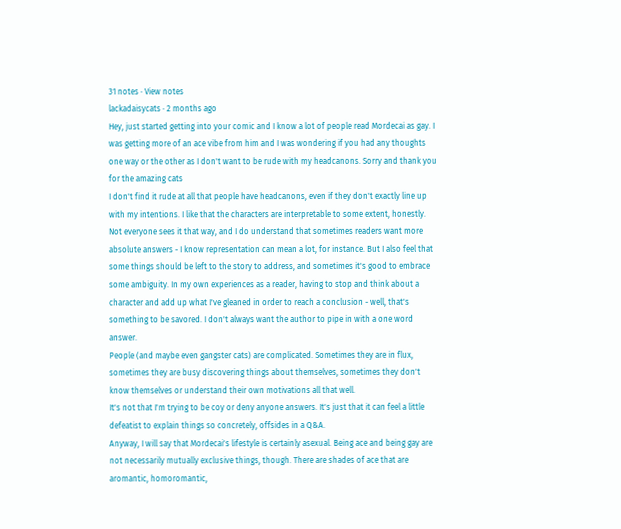31 notes · View notes
lackadaisycats · 2 months ago
Hey, just started getting into your comic and I know a lot of people read Mordecai as gay. I was getting more of an ace vibe from him and I was wondering if you had any thoughts one way or the other as I don't want to be rude with my headcanons. Sorry and thank you for the amazing cats
I don't find it rude at all that people have headcanons, even if they don't exactly line up with my intentions. I like that the characters are interpretable to some extent, honestly.
Not everyone sees it that way, and I do understand that sometimes readers want more absolute answers - I know representation can mean a lot, for instance. But I also feel that some things should be left to the story to address, and sometimes it's good to embrace some ambiguity. In my own experiences as a reader, having to stop and think about a character and add up what I've gleaned in order to reach a conclusion - well, that's something to be savored. I don't always want the author to pipe in with a one word answer.
People (and maybe even gangster cats) are complicated. Sometimes they are in flux, sometimes they are busy discovering things about themselves, sometimes they don't know themselves or understand their own motivations all that well.
It's not that I'm trying to be coy or deny anyone answers. It's just that it can feel a little defeatist to explain things so concretely, offsides in a Q&A.
Anyway, I will say that Mordecai's lifestyle is certainly asexual. Being ace and being gay are not necessarily mutually exclusive things, though. There are shades of ace that are aromantic, homoromantic,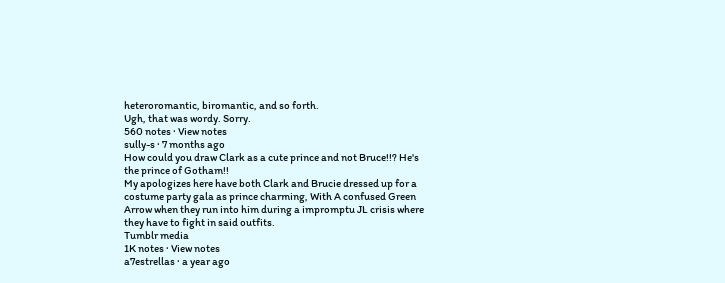heteroromantic, biromantic, and so forth.
Ugh, that was wordy. Sorry.
560 notes · View notes
sully-s · 7 months ago
How could you draw Clark as a cute prince and not Bruce!!? He's the prince of Gotham!!
My apologizes here have both Clark and Brucie dressed up for a costume party gala as prince charming, With A confused Green Arrow when they run into him during a impromptu JL crisis where they have to fight in said outfits.
Tumblr media
1K notes · View notes
a7estrellas · a year ago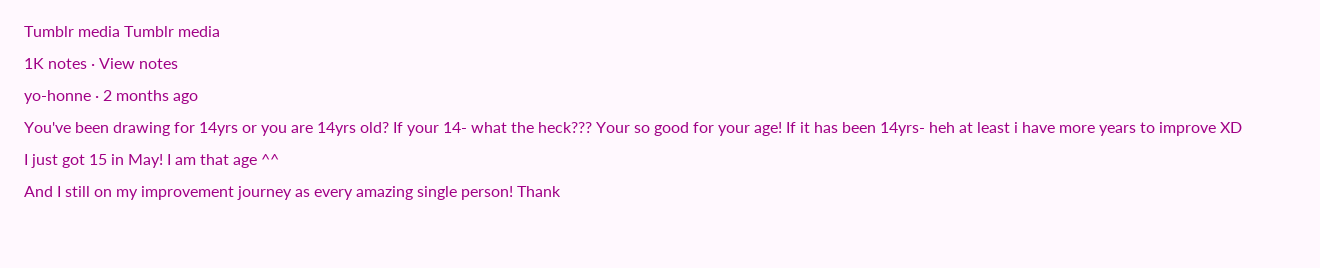Tumblr media Tumblr media
1K notes · View notes
yo-honne · 2 months ago
You've been drawing for 14yrs or you are 14yrs old? If your 14- what the heck??? Your so good for your age! If it has been 14yrs- heh at least i have more years to improve XD
I just got 15 in May! I am that age ^^
And I still on my improvement journey as every amazing single person! Thank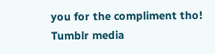you for the compliment tho!
Tumblr media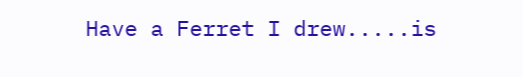Have a Ferret I drew.....is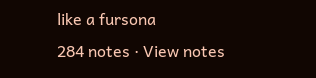like a fursona
284 notes · View notes